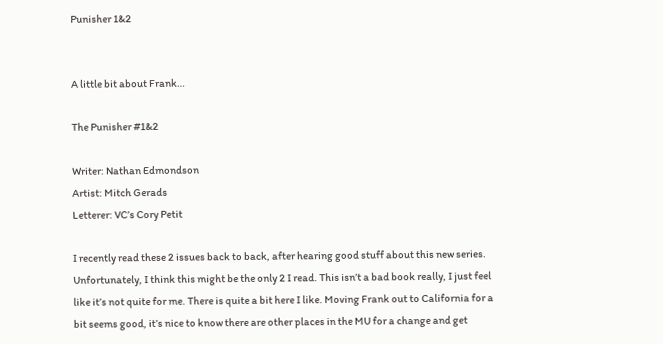Punisher 1&2


A little bit about Frank…

The Punisher #1&2

Writer: Nathan Edmondson
Artist: Mitch Gerads
Letterer: VC’s Cory Petit

I recently read these 2 issues back to back, after hearing good stuff about this new series. Unfortunately, I think this might be the only 2 I read. This isn’t a bad book really, I just feel like it’s not quite for me. There is quite a bit here I like. Moving Frank out to California for a bit seems good, it’s nice to know there are other places in the MU for a change and get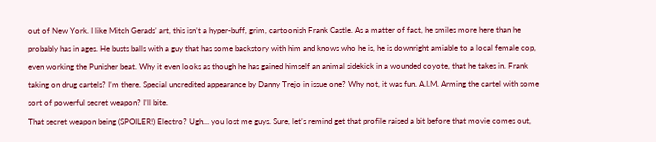out of New York. I like Mitch Gerads’ art, this isn’t a hyper-buff, grim, cartoonish Frank Castle. As a matter of fact, he smiles more here than he probably has in ages. He busts balls with a guy that has some backstory with him and knows who he is, he is downright amiable to a local female cop, even working the Punisher beat. Why it even looks as though he has gained himself an animal sidekick in a wounded coyote, that he takes in. Frank taking on drug cartels? I’m there. Special uncredited appearance by Danny Trejo in issue one? Why not, it was fun. A.I.M. Arming the cartel with some sort of powerful secret weapon? I’ll bite.
That secret weapon being (SPOILER!) Electro? Ugh… you lost me guys. Sure, let’s remind get that profile raised a bit before that movie comes out,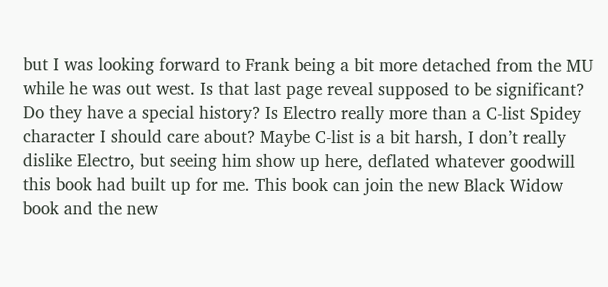but I was looking forward to Frank being a bit more detached from the MU while he was out west. Is that last page reveal supposed to be significant? Do they have a special history? Is Electro really more than a C-list Spidey character I should care about? Maybe C-list is a bit harsh, I don’t really dislike Electro, but seeing him show up here, deflated whatever goodwill this book had built up for me. This book can join the new Black Widow book and the new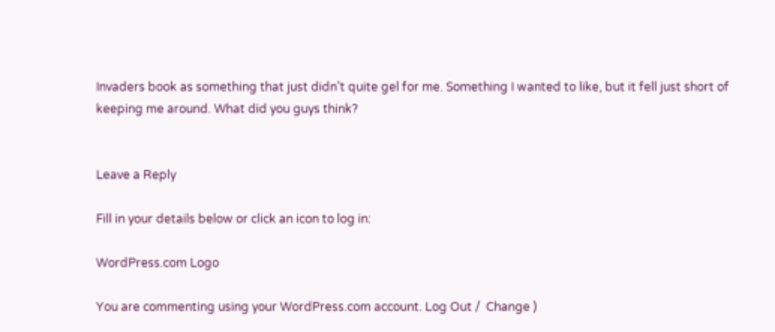Invaders book as something that just didn’t quite gel for me. Something I wanted to like, but it fell just short of keeping me around. What did you guys think?


Leave a Reply

Fill in your details below or click an icon to log in:

WordPress.com Logo

You are commenting using your WordPress.com account. Log Out /  Change )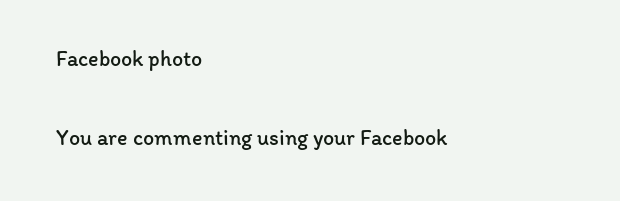Facebook photo

You are commenting using your Facebook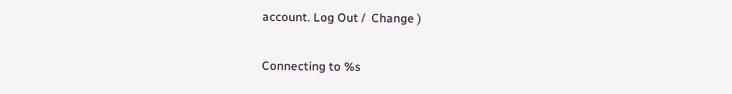account. Log Out /  Change )

Connecting to %s